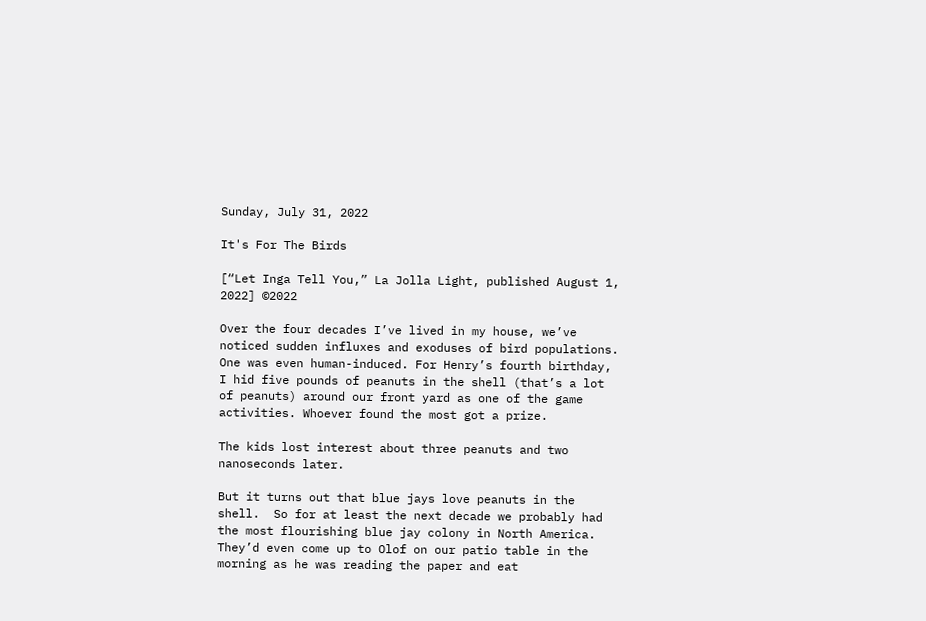Sunday, July 31, 2022

It's For The Birds

[“Let Inga Tell You,” La Jolla Light, published August 1, 2022] ©2022

Over the four decades I’ve lived in my house, we’ve noticed sudden influxes and exoduses of bird populations. One was even human-induced. For Henry’s fourth birthday, I hid five pounds of peanuts in the shell (that’s a lot of peanuts) around our front yard as one of the game activities. Whoever found the most got a prize.

The kids lost interest about three peanuts and two nanoseconds later.

But it turns out that blue jays love peanuts in the shell.  So for at least the next decade we probably had the most flourishing blue jay colony in North America. They’d even come up to Olof on our patio table in the morning as he was reading the paper and eat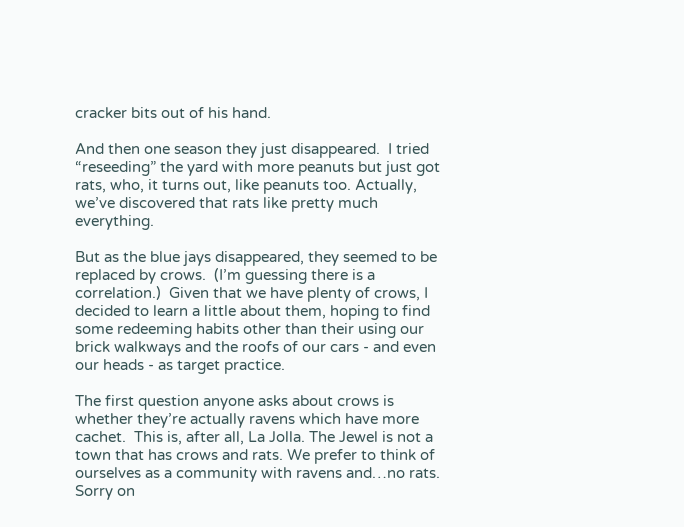cracker bits out of his hand.

And then one season they just disappeared.  I tried “reseeding” the yard with more peanuts but just got rats, who, it turns out, like peanuts too. Actually, we’ve discovered that rats like pretty much everything.

But as the blue jays disappeared, they seemed to be replaced by crows.  (I’m guessing there is a correlation.)  Given that we have plenty of crows, I decided to learn a little about them, hoping to find some redeeming habits other than their using our brick walkways and the roofs of our cars - and even our heads - as target practice.

The first question anyone asks about crows is whether they’re actually ravens which have more cachet.  This is, after all, La Jolla. The Jewel is not a town that has crows and rats. We prefer to think of ourselves as a community with ravens and…no rats.  Sorry on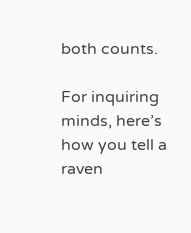both counts.

For inquiring minds, here’s how you tell a raven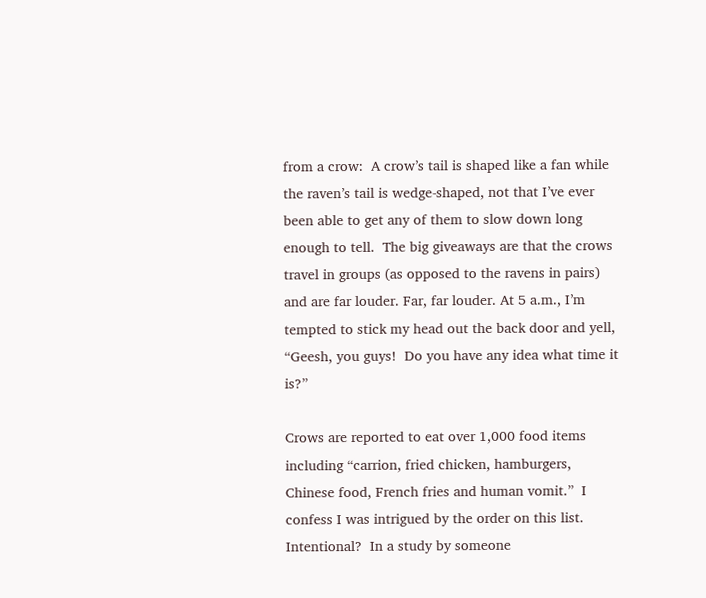from a crow:  A crow’s tail is shaped like a fan while the raven’s tail is wedge-shaped, not that I’ve ever been able to get any of them to slow down long enough to tell.  The big giveaways are that the crows travel in groups (as opposed to the ravens in pairs) and are far louder. Far, far louder. At 5 a.m., I’m tempted to stick my head out the back door and yell, “Geesh, you guys!  Do you have any idea what time it is?”

Crows are reported to eat over 1,000 food items including “carrion, fried chicken, hamburgers, Chinese food, French fries and human vomit.”  I confess I was intrigued by the order on this list. Intentional?  In a study by someone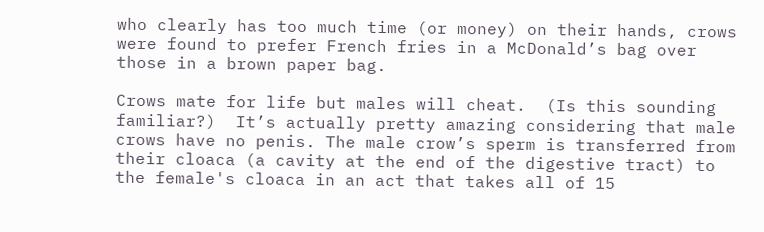who clearly has too much time (or money) on their hands, crows were found to prefer French fries in a McDonald’s bag over those in a brown paper bag.

Crows mate for life but males will cheat.  (Is this sounding familiar?)  It’s actually pretty amazing considering that male crows have no penis. The male crow’s sperm is transferred from their cloaca (a cavity at the end of the digestive tract) to the female's cloaca in an act that takes all of 15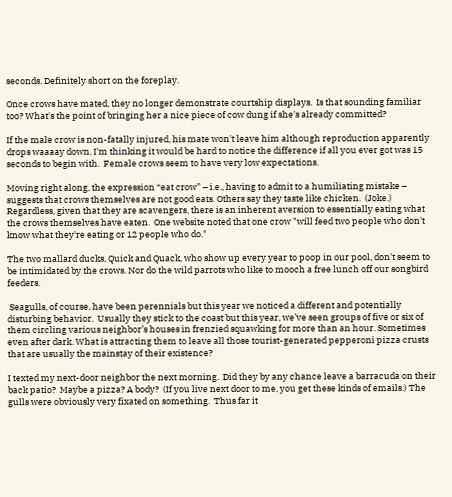seconds. Definitely short on the foreplay.

Once crows have mated, they no longer demonstrate courtship displays.  Is that sounding familiar too? What's the point of bringing her a nice piece of cow dung if she's already committed?

If the male crow is non-fatally injured, his mate won't leave him although reproduction apparently drops waaaay down. I'm thinking it would be hard to notice the difference if all you ever got was 15 seconds to begin with.  Female crows seem to have very low expectations.

Moving right along, the expression “eat crow” – i.e., having to admit to a humiliating mistake – suggests that crows themselves are not good eats. Others say they taste like chicken.  (Joke.) Regardless, given that they are scavengers, there is an inherent aversion to essentially eating what the crows themselves have eaten.  One website noted that one crow "will feed two people who don't know what they're eating or 12 people who do."

The two mallard ducks, Quick and Quack, who show up every year to poop in our pool, don't seem to be intimidated by the crows. Nor do the wild parrots who like to mooch a free lunch off our songbird feeders.

 Seagulls, of course, have been perennials but this year we noticed a different and potentially disturbing behavior.  Usually they stick to the coast but this year, we’ve seen groups of five or six of them circling various neighbor’s houses in frenzied squawking for more than an hour. Sometimes even after dark. What is attracting them to leave all those tourist-generated pepperoni pizza crusts that are usually the mainstay of their existence?

I texted my next-door neighbor the next morning.  Did they by any chance leave a barracuda on their back patio?  Maybe a pizza? A body?  (If you live next door to me, you get these kinds of emails.) The gulls were obviously very fixated on something.  Thus far it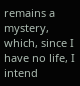remains a mystery, which, since I have no life, I intend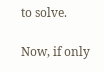to solve.

Now, if only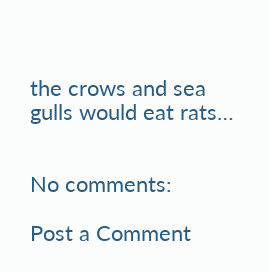the crows and sea gulls would eat rats…


No comments:

Post a Comment